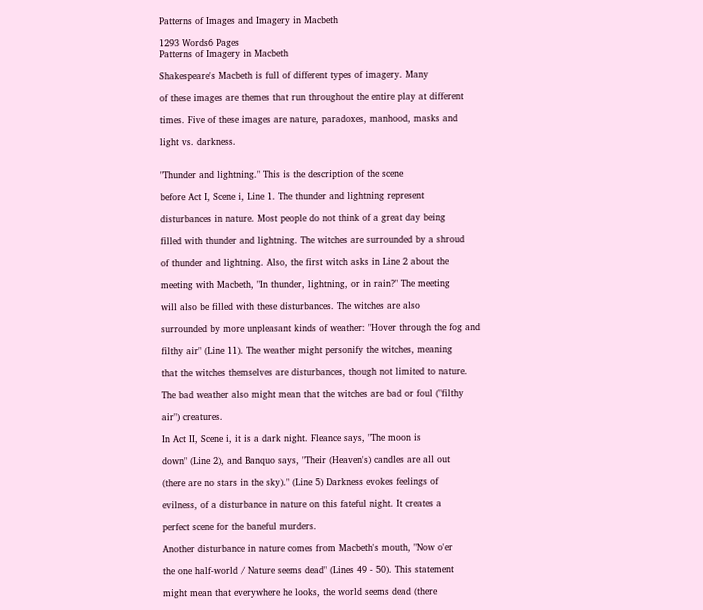Patterns of Images and Imagery in Macbeth

1293 Words6 Pages
Patterns of Imagery in Macbeth

Shakespeare's Macbeth is full of different types of imagery. Many

of these images are themes that run throughout the entire play at different

times. Five of these images are nature, paradoxes, manhood, masks and

light vs. darkness.


"Thunder and lightning." This is the description of the scene

before Act I, Scene i, Line 1. The thunder and lightning represent

disturbances in nature. Most people do not think of a great day being

filled with thunder and lightning. The witches are surrounded by a shroud

of thunder and lightning. Also, the first witch asks in Line 2 about the

meeting with Macbeth, "In thunder, lightning, or in rain?" The meeting

will also be filled with these disturbances. The witches are also

surrounded by more unpleasant kinds of weather: "Hover through the fog and

filthy air" (Line 11). The weather might personify the witches, meaning

that the witches themselves are disturbances, though not limited to nature.

The bad weather also might mean that the witches are bad or foul ("filthy

air") creatures.

In Act II, Scene i, it is a dark night. Fleance says, "The moon is

down" (Line 2), and Banquo says, "Their (Heaven's) candles are all out

(there are no stars in the sky)." (Line 5) Darkness evokes feelings of

evilness, of a disturbance in nature on this fateful night. It creates a

perfect scene for the baneful murders.

Another disturbance in nature comes from Macbeth's mouth, "Now o'er

the one half-world / Nature seems dead" (Lines 49 - 50). This statement

might mean that everywhere he looks, the world seems dead (there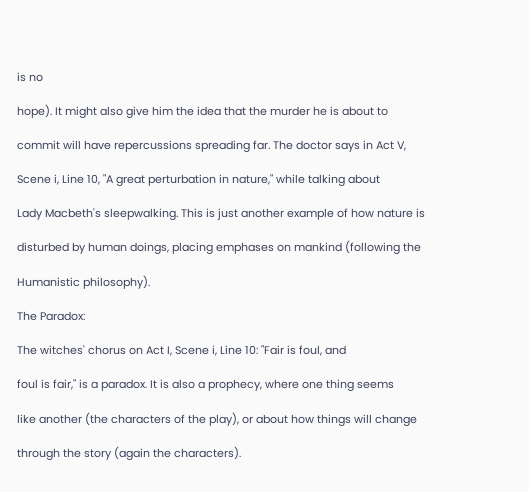is no

hope). It might also give him the idea that the murder he is about to

commit will have repercussions spreading far. The doctor says in Act V,

Scene i, Line 10, "A great perturbation in nature," while talking about

Lady Macbeth's sleepwalking. This is just another example of how nature is

disturbed by human doings, placing emphases on mankind (following the

Humanistic philosophy).

The Paradox:

The witches' chorus on Act I, Scene i, Line 10: "Fair is foul, and

foul is fair," is a paradox. It is also a prophecy, where one thing seems

like another (the characters of the play), or about how things will change

through the story (again the characters).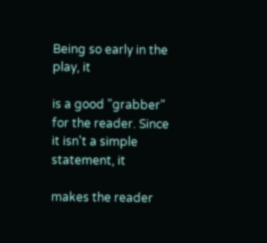Being so early in the play, it

is a good "grabber" for the reader. Since it isn't a simple statement, it

makes the reader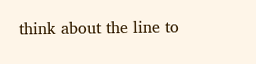think about the line to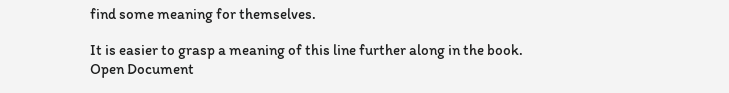find some meaning for themselves.

It is easier to grasp a meaning of this line further along in the book.
Open Document